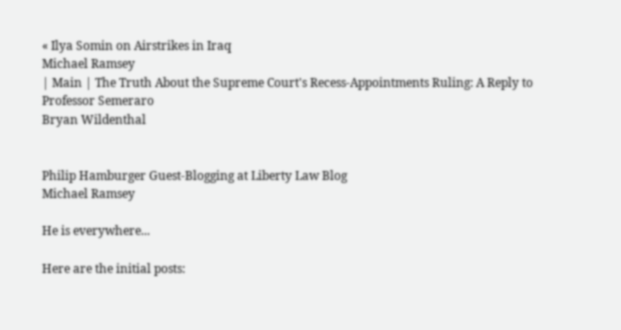« Ilya Somin on Airstrikes in Iraq
Michael Ramsey
| Main | The Truth About the Supreme Court's Recess-Appointments Ruling: A Reply to Professor Semeraro
Bryan Wildenthal


Philip Hamburger Guest-Blogging at Liberty Law Blog
Michael Ramsey

He is everywhere...

Here are the initial posts: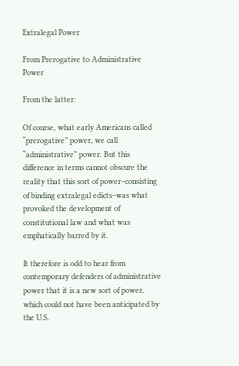Extralegal Power

From Prerogative to Administrative Power

From the latter:

Of course, what early Americans called “prerogative” power, we call “administrative” power. But this difference in terms cannot obscure the reality that this sort of power–consisting of binding extralegal edicts–was what provoked the development of constitutional law and what was emphatically barred by it.

It therefore is odd to hear from contemporary defenders of administrative power that it is a new sort of power, which could not have been anticipated by the U.S.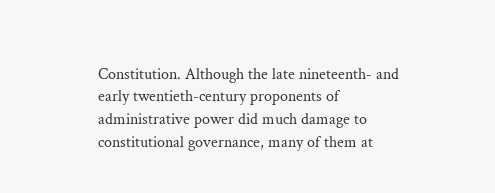Constitution. Although the late nineteenth- and early twentieth-century proponents of administrative power did much damage to constitutional governance, many of them at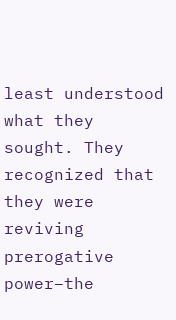least understood what they sought. They recognized that they were reviving prerogative power–the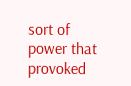sort of power that provoked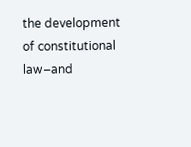the development of constitutional law–and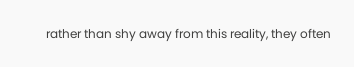rather than shy away from this reality, they often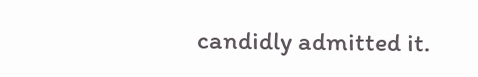candidly admitted it.